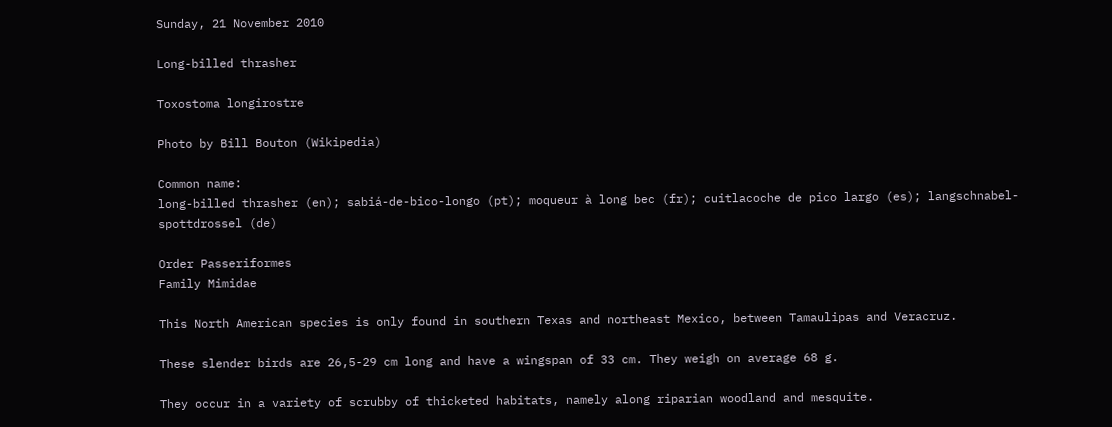Sunday, 21 November 2010

Long-billed thrasher

Toxostoma longirostre

Photo by Bill Bouton (Wikipedia)

Common name:
long-billed thrasher (en); sabiá-de-bico-longo (pt); moqueur à long bec (fr); cuitlacoche de pico largo (es); langschnabel-spottdrossel (de)

Order Passeriformes
Family Mimidae

This North American species is only found in southern Texas and northeast Mexico, between Tamaulipas and Veracruz.

These slender birds are 26,5-29 cm long and have a wingspan of 33 cm. They weigh on average 68 g.

They occur in a variety of scrubby of thicketed habitats, namely along riparian woodland and mesquite.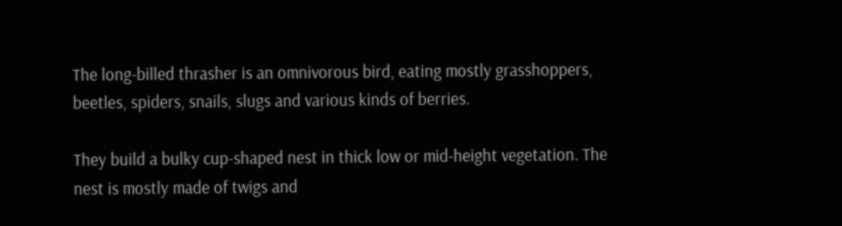The long-billed thrasher is an omnivorous bird, eating mostly grasshoppers, beetles, spiders, snails, slugs and various kinds of berries.

They build a bulky cup-shaped nest in thick low or mid-height vegetation. The nest is mostly made of twigs and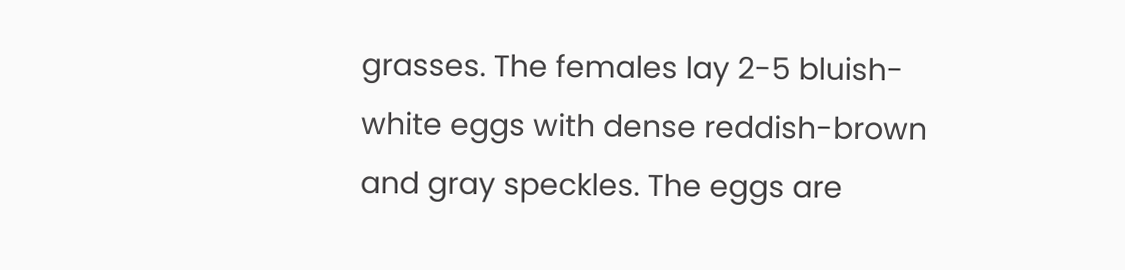grasses. The females lay 2-5 bluish-white eggs with dense reddish-brown and gray speckles. The eggs are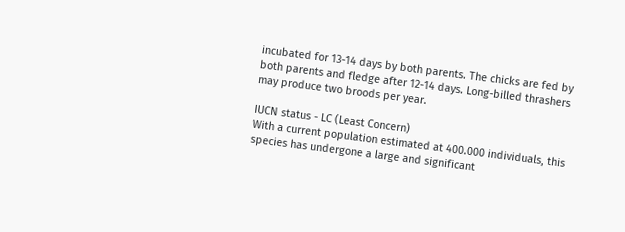incubated for 13-14 days by both parents. The chicks are fed by both parents and fledge after 12-14 days. Long-billed thrashers may produce two broods per year.

IUCN status - LC (Least Concern)
With a current population estimated at 400.000 individuals, this species has undergone a large and significant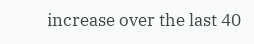increase over the last 40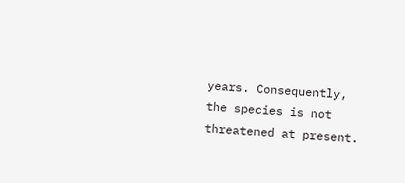years. Consequently, the species is not threatened at present.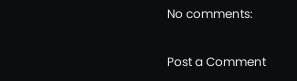No comments:

Post a Comment